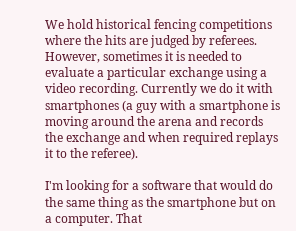We hold historical fencing competitions where the hits are judged by referees. However, sometimes it is needed to evaluate a particular exchange using a video recording. Currently we do it with smartphones (a guy with a smartphone is moving around the arena and records the exchange and when required replays it to the referee).

I'm looking for a software that would do the same thing as the smartphone but on a computer. That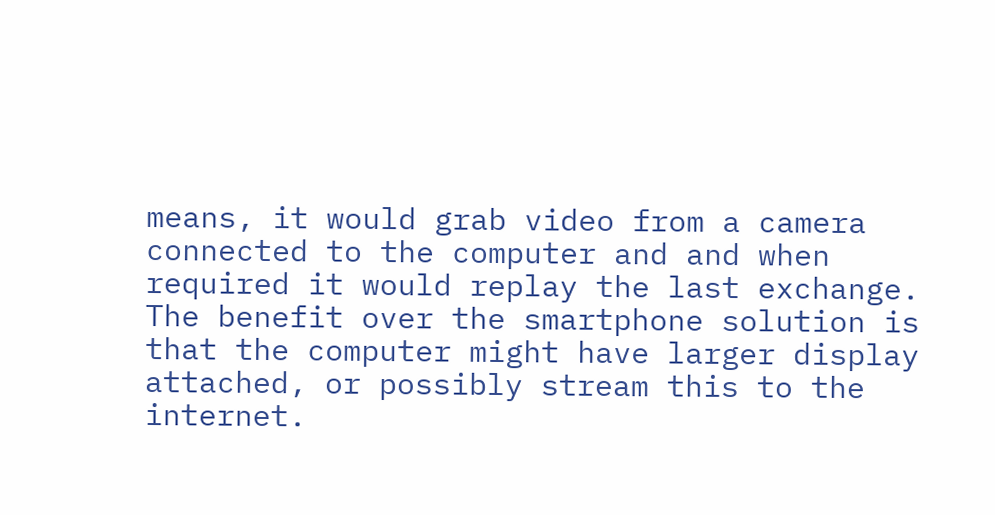means, it would grab video from a camera connected to the computer and and when required it would replay the last exchange. The benefit over the smartphone solution is that the computer might have larger display attached, or possibly stream this to the internet.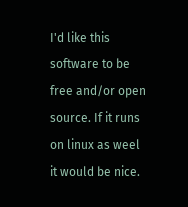I'd like this software to be free and/or open source. If it runs on linux as weel it would be nice.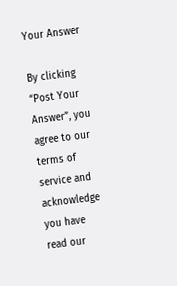Your Answer

By clicking “Post Your Answer”, you agree to our terms of service and acknowledge you have read our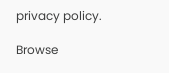privacy policy.

Browse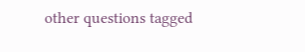other questions tagged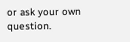or ask your own question.